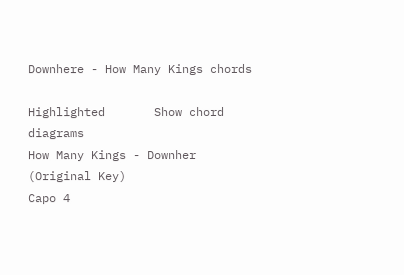Downhere - How Many Kings chords

Highlighted       Show chord diagrams
How Many Kings - Downher
(Original Key)
Capo 4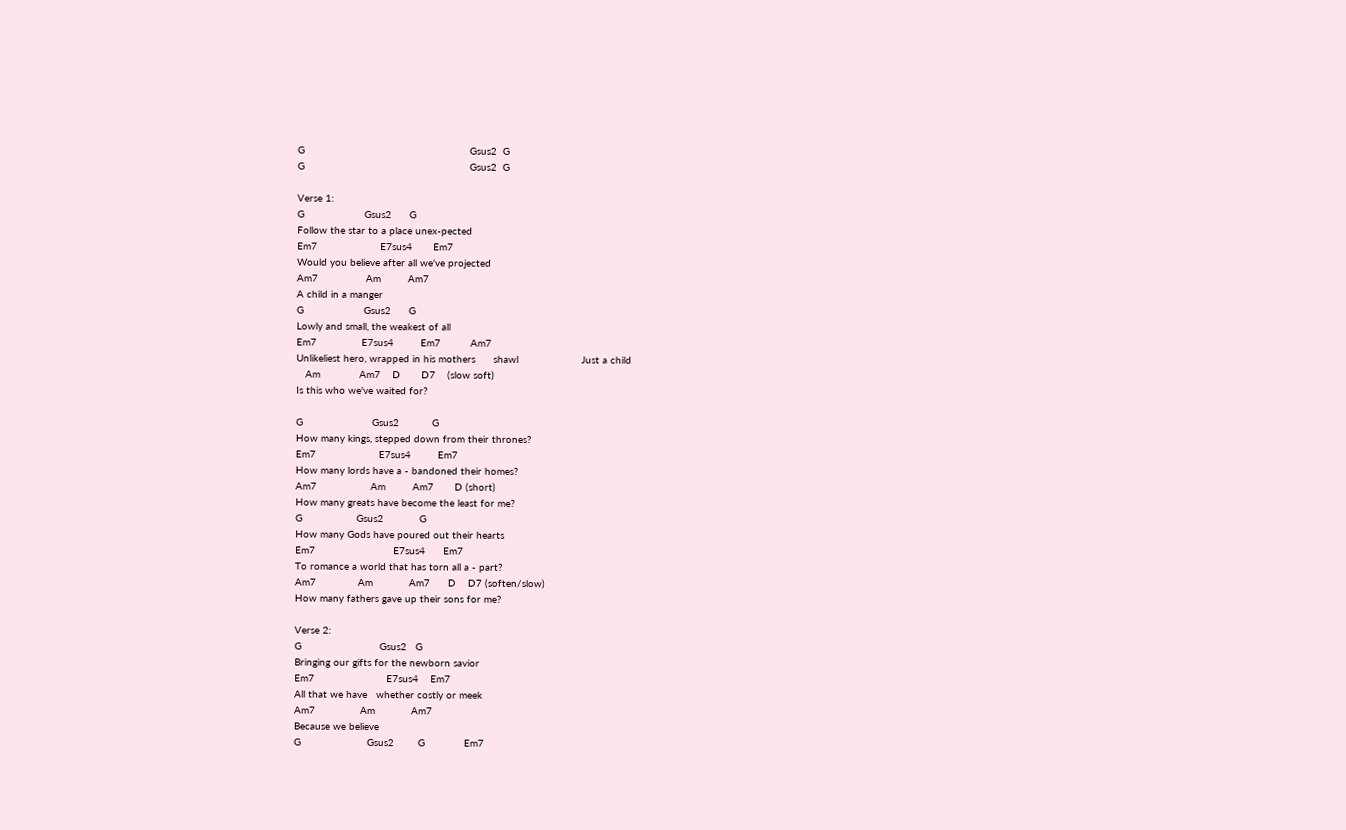G                                                       Gsus2  G
G                                                       Gsus2  G

Verse 1:
G                    Gsus2      G
Follow the star to a place unex-pected
Em7                     E7sus4       Em7
Would you believe after all we've projected
Am7                Am         Am7
A child in a manger
G                    Gsus2      G
Lowly and small, the weakest of all
Em7               E7sus4         Em7          Am7
Unlikeliest hero, wrapped in his mothers      shawl                     Just a child
   Am             Am7    D       D7    (slow soft)
Is this who we've waited for?

G                       Gsus2           G
How many kings, stepped down from their thrones?
Em7                     E7sus4         Em7
How many lords have a - bandoned their homes?
Am7                  Am         Am7       D (short)
How many greats have become the least for me?
G                  Gsus2            G
How many Gods have poured out their hearts
Em7                          E7sus4      Em7
To romance a world that has torn all a - part?
Am7              Am            Am7      D    D7 (soften/slow)
How many fathers gave up their sons for me?

Verse 2:
G                          Gsus2   G
Bringing our gifts for the newborn savior
Em7                        E7sus4    Em7
All that we have   whether costly or meek
Am7               Am            Am7
Because we believe
G                      Gsus2        G             Em7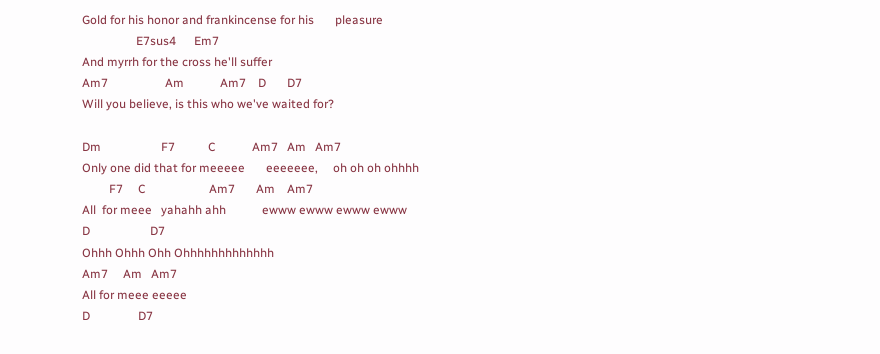Gold for his honor and frankincense for his       pleasure
                  E7sus4      Em7
And myrrh for the cross he'll suffer
Am7                   Am            Am7    D       D7
Will you believe, is this who we've waited for?

Dm                    F7           C            Am7   Am   Am7
Only one did that for meeeee       eeeeeee,     oh oh oh ohhhh
         F7     C                     Am7       Am    Am7
All  for meee   yahahh ahh            ewww ewww ewww ewww
D                    D7
Ohhh Ohhh Ohh Ohhhhhhhhhhhhh
Am7     Am   Am7
All for meee eeeee
D                D7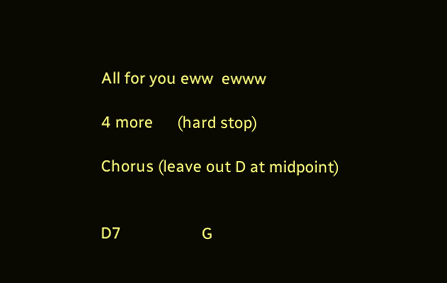All for you eww  ewww

4 more      (hard stop)

Chorus (leave out D at midpoint)


D7                    G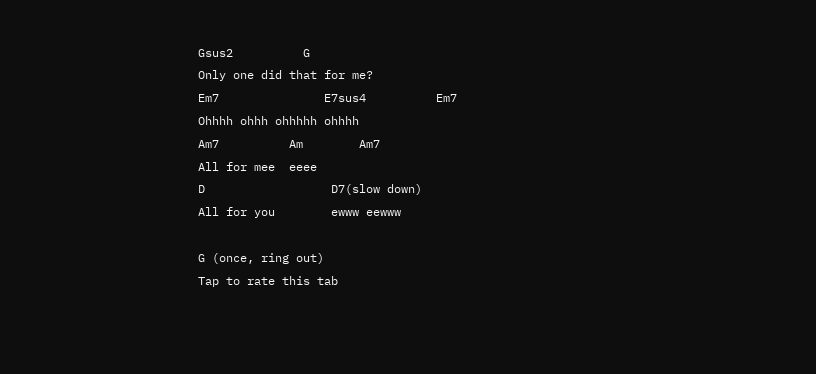Gsus2          G
Only one did that for me?
Em7               E7sus4          Em7
Ohhhh ohhh ohhhhh ohhhh
Am7          Am        Am7
All for mee  eeee
D                  D7(slow down)
All for you        ewww eewww

G (once, ring out)
Tap to rate this tab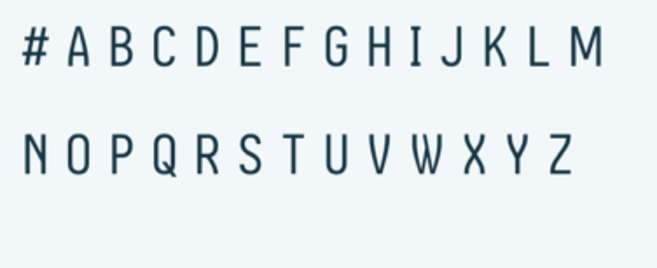# A B C D E F G H I J K L M N O P Q R S T U V W X Y Z